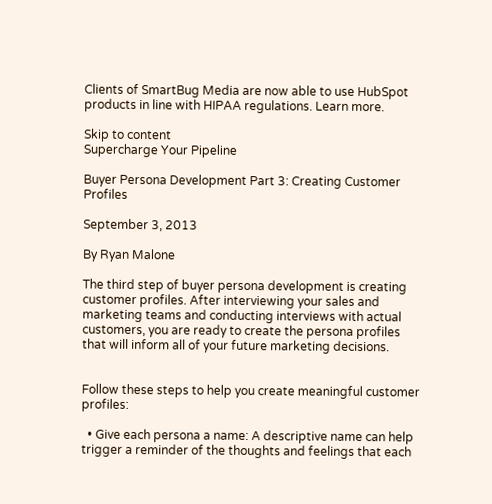Clients of SmartBug Media are now able to use HubSpot products in line with HIPAA regulations. Learn more.

Skip to content
Supercharge Your Pipeline

Buyer Persona Development Part 3: Creating Customer Profiles

September 3, 2013

By Ryan Malone

The third step of buyer persona development is creating customer profiles. After interviewing your sales and marketing teams and conducting interviews with actual customers, you are ready to create the persona profiles that will inform all of your future marketing decisions.


Follow these steps to help you create meaningful customer profiles:

  • Give each persona a name: A descriptive name can help trigger a reminder of the thoughts and feelings that each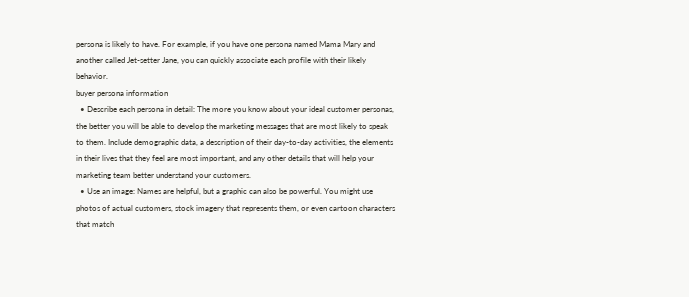persona is likely to have. For example, if you have one persona named Mama Mary and another called Jet-setter Jane, you can quickly associate each profile with their likely behavior.
buyer persona information
  • Describe each persona in detail: The more you know about your ideal customer personas, the better you will be able to develop the marketing messages that are most likely to speak to them. Include demographic data, a description of their day-to-day activities, the elements in their lives that they feel are most important, and any other details that will help your marketing team better understand your customers.
  • Use an image: Names are helpful, but a graphic can also be powerful. You might use photos of actual customers, stock imagery that represents them, or even cartoon characters that match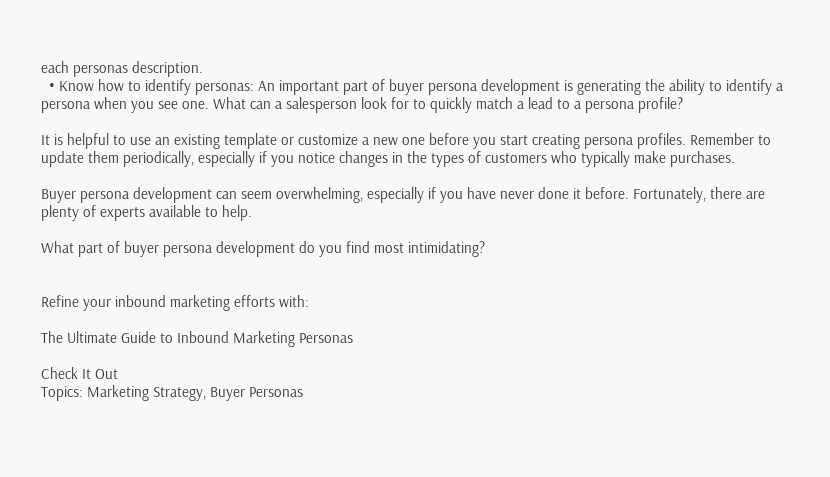each personas description.
  • Know how to identify personas: An important part of buyer persona development is generating the ability to identify a persona when you see one. What can a salesperson look for to quickly match a lead to a persona profile?

It is helpful to use an existing template or customize a new one before you start creating persona profiles. Remember to update them periodically, especially if you notice changes in the types of customers who typically make purchases.

Buyer persona development can seem overwhelming, especially if you have never done it before. Fortunately, there are plenty of experts available to help.

What part of buyer persona development do you find most intimidating?


Refine your inbound marketing efforts with:

The Ultimate Guide to Inbound Marketing Personas

Check It Out
Topics: Marketing Strategy, Buyer Personas